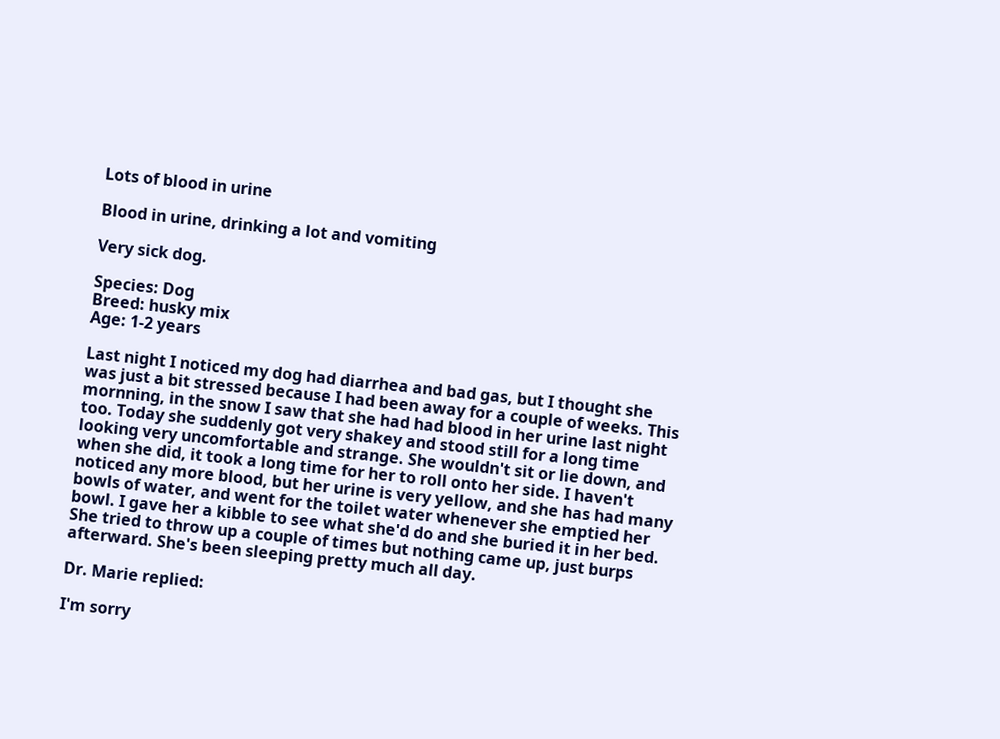Lots of blood in urine

Blood in urine, drinking a lot and vomiting

Very sick dog.

Species: Dog
Breed: husky mix
Age: 1-2 years

Last night I noticed my dog had diarrhea and bad gas, but I thought she was just a bit stressed because I had been away for a couple of weeks. This mornning, in the snow I saw that she had had blood in her urine last night too. Today she suddenly got very shakey and stood still for a long time looking very uncomfortable and strange. She wouldn't sit or lie down, and when she did, it took a long time for her to roll onto her side. I haven't noticed any more blood, but her urine is very yellow, and she has had many bowls of water, and went for the toilet water whenever she emptied her bowl. I gave her a kibble to see what she'd do and she buried it in her bed. She tried to throw up a couple of times but nothing came up, just burps afterward. She's been sleeping pretty much all day.

Dr. Marie replied:

I'm sorry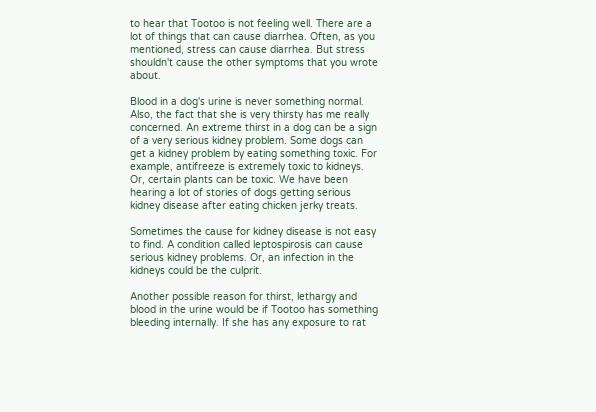to hear that Tootoo is not feeling well. There are a lot of things that can cause diarrhea. Often, as you mentioned, stress can cause diarrhea. But stress shouldn't cause the other symptoms that you wrote about.

Blood in a dog's urine is never something normal. Also, the fact that she is very thirsty has me really concerned. An extreme thirst in a dog can be a sign of a very serious kidney problem. Some dogs can get a kidney problem by eating something toxic. For example, antifreeze is extremely toxic to kidneys. Or, certain plants can be toxic. We have been hearing a lot of stories of dogs getting serious kidney disease after eating chicken jerky treats.

Sometimes the cause for kidney disease is not easy to find. A condition called leptospirosis can cause serious kidney problems. Or, an infection in the kidneys could be the culprit.

Another possible reason for thirst, lethargy and blood in the urine would be if Tootoo has something bleeding internally. If she has any exposure to rat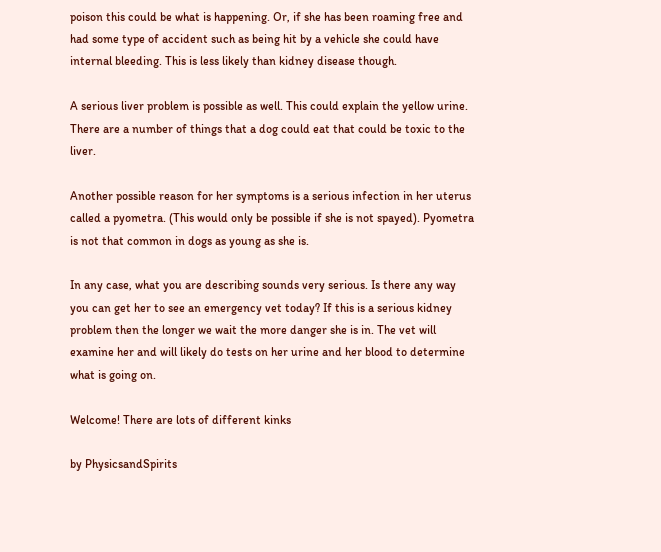poison this could be what is happening. Or, if she has been roaming free and had some type of accident such as being hit by a vehicle she could have internal bleeding. This is less likely than kidney disease though.

A serious liver problem is possible as well. This could explain the yellow urine. There are a number of things that a dog could eat that could be toxic to the liver.

Another possible reason for her symptoms is a serious infection in her uterus called a pyometra. (This would only be possible if she is not spayed). Pyometra is not that common in dogs as young as she is.

In any case, what you are describing sounds very serious. Is there any way you can get her to see an emergency vet today? If this is a serious kidney problem then the longer we wait the more danger she is in. The vet will examine her and will likely do tests on her urine and her blood to determine what is going on.

Welcome! There are lots of different kinks

by PhysicsandSpirits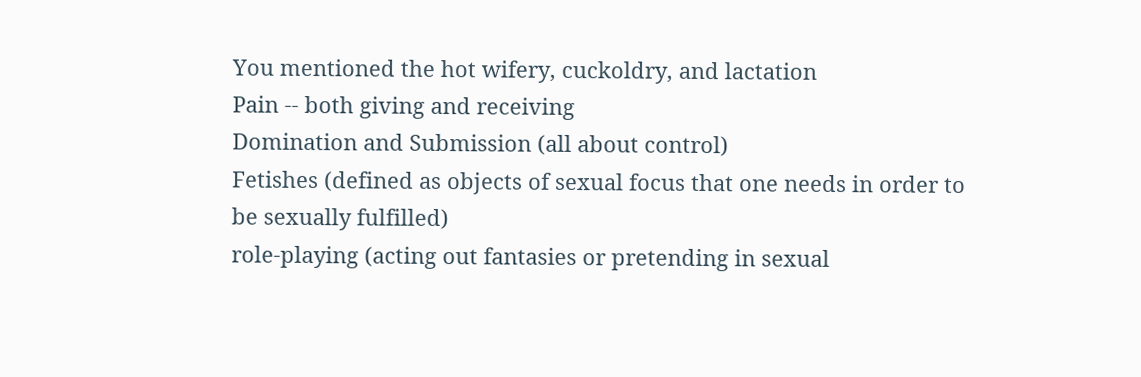You mentioned the hot wifery, cuckoldry, and lactation
Pain -- both giving and receiving
Domination and Submission (all about control)
Fetishes (defined as objects of sexual focus that one needs in order to be sexually fulfilled)
role-playing (acting out fantasies or pretending in sexual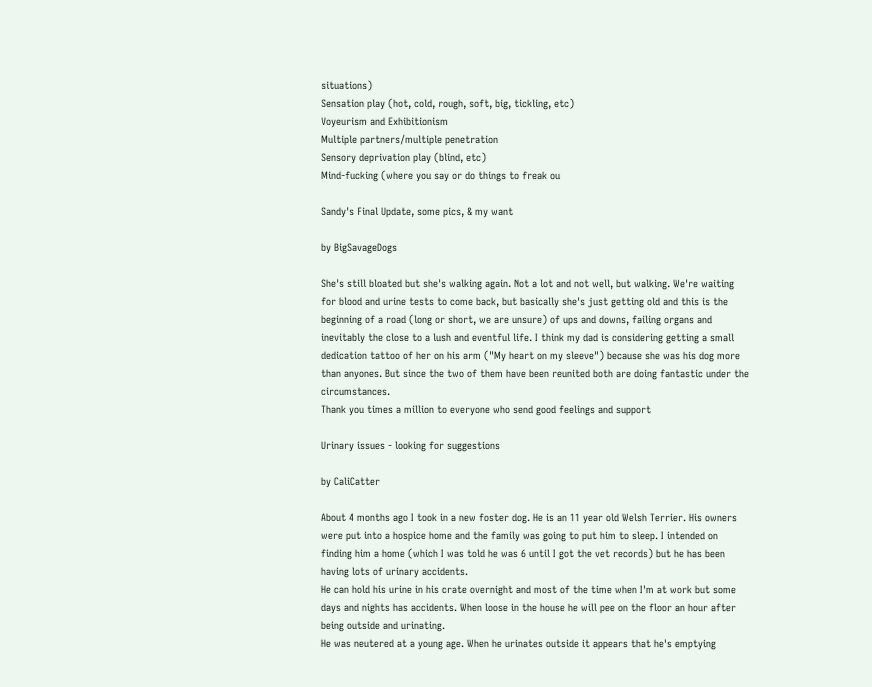situations)
Sensation play (hot, cold, rough, soft, big, tickling, etc)
Voyeurism and Exhibitionism
Multiple partners/multiple penetration
Sensory deprivation play (blind, etc)
Mind-fucking (where you say or do things to freak ou

Sandy's Final Update, some pics, & my want

by BigSavageDogs

She's still bloated but she's walking again. Not a lot and not well, but walking. We're waiting for blood and urine tests to come back, but basically she's just getting old and this is the beginning of a road (long or short, we are unsure) of ups and downs, failing organs and inevitably the close to a lush and eventful life. I think my dad is considering getting a small dedication tattoo of her on his arm ("My heart on my sleeve") because she was his dog more than anyones. But since the two of them have been reunited both are doing fantastic under the circumstances.
Thank you times a million to everyone who send good feelings and support

Urinary issues - looking for suggestions

by CaliCatter

About 4 months ago I took in a new foster dog. He is an 11 year old Welsh Terrier. His owners were put into a hospice home and the family was going to put him to sleep. I intended on finding him a home (which I was told he was 6 until I got the vet records) but he has been having lots of urinary accidents.
He can hold his urine in his crate overnight and most of the time when I'm at work but some days and nights has accidents. When loose in the house he will pee on the floor an hour after being outside and urinating.
He was neutered at a young age. When he urinates outside it appears that he's emptying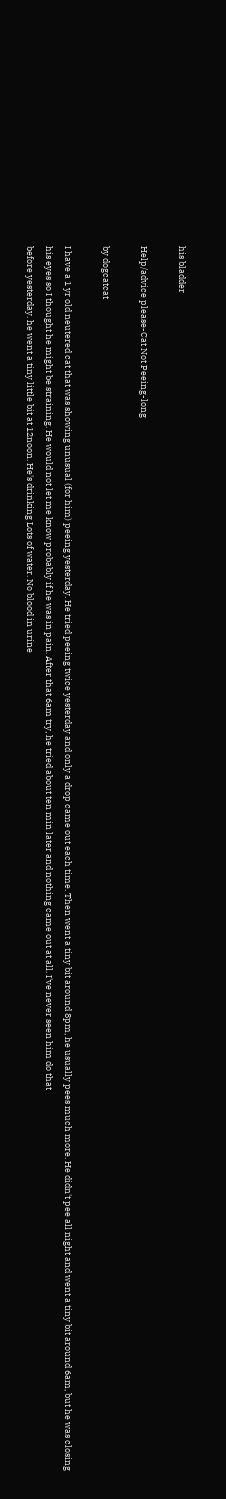his bladder

Help/advice please-Cat Not Peeing-long

by dogcatcat

I have a 1 yr old neutered cat that was showing unusual (for him) peeing yesterday. He tried peeing twice yesterday and only a drop came out each time. Then went a tiny bit around 8pm, he usually pees much more. He didn't pee all night and went a tiny bit around 6am, but he was closing his eyes so I thought he might be straining. He would not let me know probably if he was in pain. After that 6am try, he tried about ten min later and nothing came out at all. I've never seen him do that
before yesterday. he went a tiny little bit at 12noon. He's drinking Lots of water. No blood in urine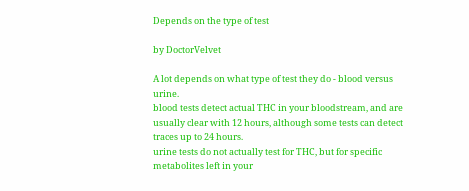Depends on the type of test

by DoctorVelvet

A lot depends on what type of test they do - blood versus urine.
blood tests detect actual THC in your bloodstream, and are usually clear with 12 hours, although some tests can detect traces up to 24 hours.
urine tests do not actually test for THC, but for specific metabolites left in your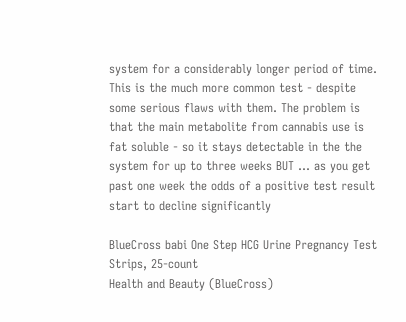system for a considerably longer period of time. This is the much more common test - despite some serious flaws with them. The problem is that the main metabolite from cannabis use is fat soluble - so it stays detectable in the the system for up to three weeks BUT ... as you get past one week the odds of a positive test result start to decline significantly

BlueCross babi One Step HCG Urine Pregnancy Test Strips, 25-count
Health and Beauty (BlueCross)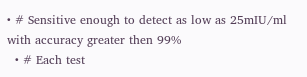• # Sensitive enough to detect as low as 25mIU/ml with accuracy greater then 99%
  • # Each test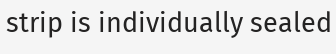strip is individually sealed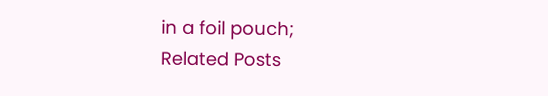in a foil pouch;
Related Posts